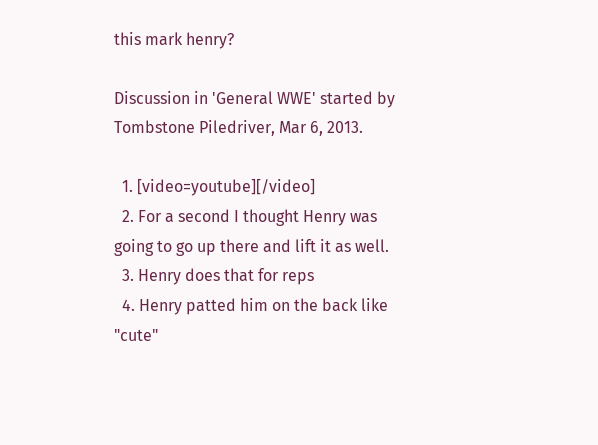this mark henry?

Discussion in 'General WWE' started by Tombstone Piledriver, Mar 6, 2013.

  1. [video=youtube][/video]
  2. For a second I thought Henry was going to go up there and lift it as well.
  3. Henry does that for reps
  4. Henry patted him on the back like "cute"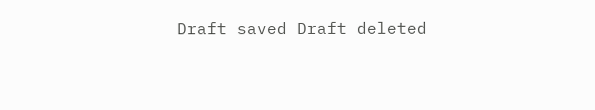Draft saved Draft deleted